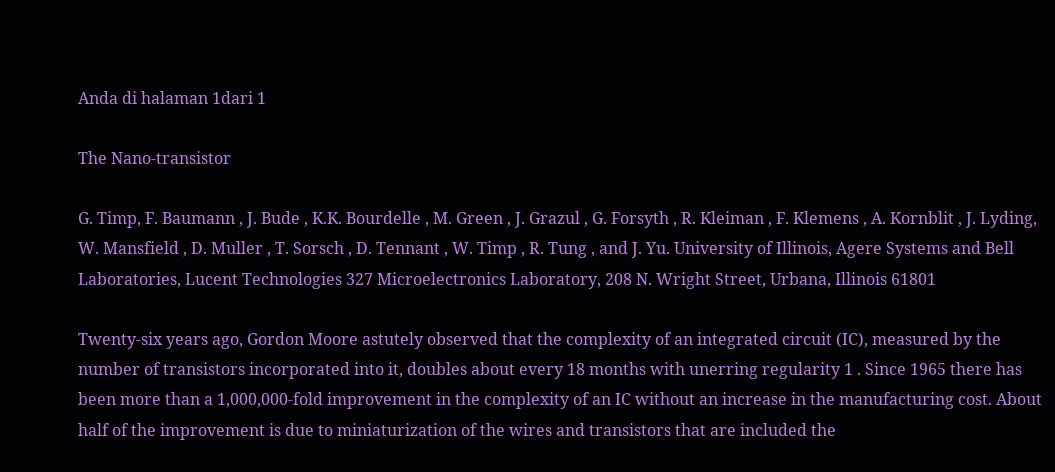Anda di halaman 1dari 1

The Nano-transistor

G. Timp, F. Baumann , J. Bude , K.K. Bourdelle , M. Green , J. Grazul , G. Forsyth , R. Kleiman , F. Klemens , A. Kornblit , J. Lyding, W. Mansfield , D. Muller , T. Sorsch , D. Tennant , W. Timp , R. Tung , and J. Yu. University of Illinois, Agere Systems and Bell Laboratories, Lucent Technologies 327 Microelectronics Laboratory, 208 N. Wright Street, Urbana, Illinois 61801

Twenty-six years ago, Gordon Moore astutely observed that the complexity of an integrated circuit (IC), measured by the number of transistors incorporated into it, doubles about every 18 months with unerring regularity 1 . Since 1965 there has been more than a 1,000,000-fold improvement in the complexity of an IC without an increase in the manufacturing cost. About half of the improvement is due to miniaturization of the wires and transistors that are included the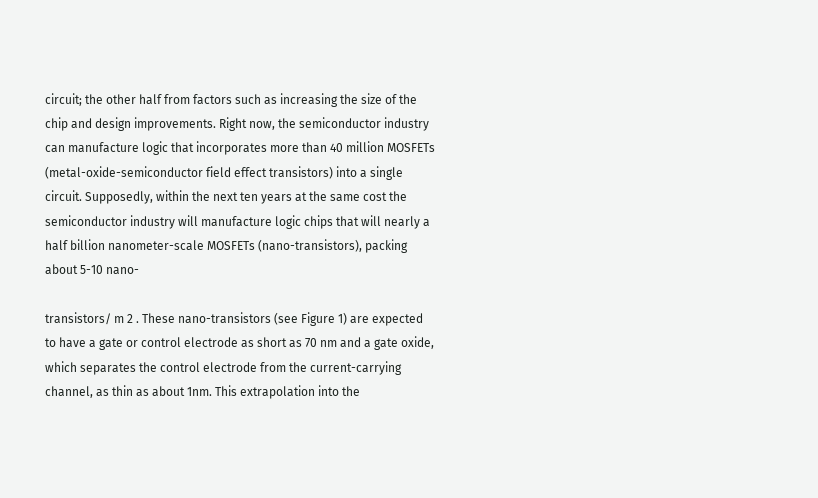circuit; the other half from factors such as increasing the size of the chip and design improvements. Right now, the semiconductor industry can manufacture logic that incorporates more than 40 million MOSFETs (metal-oxide-semiconductor field effect transistors) into a single circuit. Supposedly, within the next ten years at the same cost the semiconductor industry will manufacture logic chips that will nearly a half billion nanometer-scale MOSFETs (nano-transistors), packing about 5-10 nano-

transistors/ m 2 . These nano-transistors (see Figure 1) are expected to have a gate or control electrode as short as 70 nm and a gate oxide, which separates the control electrode from the current-carrying channel, as thin as about 1nm. This extrapolation into the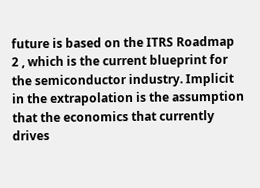future is based on the ITRS Roadmap 2 , which is the current blueprint for the semiconductor industry. Implicit in the extrapolation is the assumption that the economics that currently drives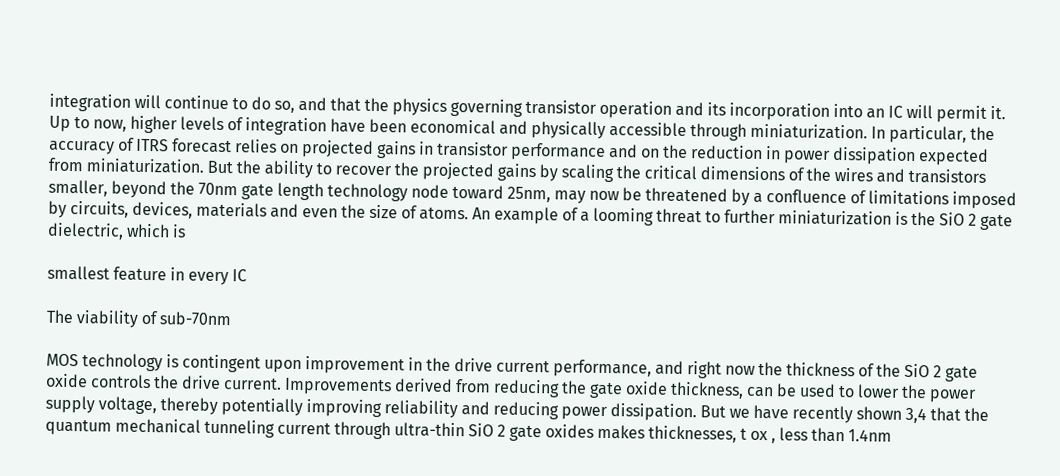integration will continue to do so, and that the physics governing transistor operation and its incorporation into an IC will permit it. Up to now, higher levels of integration have been economical and physically accessible through miniaturization. In particular, the accuracy of ITRS forecast relies on projected gains in transistor performance and on the reduction in power dissipation expected from miniaturization. But the ability to recover the projected gains by scaling the critical dimensions of the wires and transistors smaller, beyond the 70nm gate length technology node toward 25nm, may now be threatened by a confluence of limitations imposed by circuits, devices, materials and even the size of atoms. An example of a looming threat to further miniaturization is the SiO 2 gate dielectric, which is

smallest feature in every IC

The viability of sub-70nm

MOS technology is contingent upon improvement in the drive current performance, and right now the thickness of the SiO 2 gate oxide controls the drive current. Improvements derived from reducing the gate oxide thickness, can be used to lower the power supply voltage, thereby potentially improving reliability and reducing power dissipation. But we have recently shown 3,4 that the quantum mechanical tunneling current through ultra-thin SiO 2 gate oxides makes thicknesses, t ox , less than 1.4nm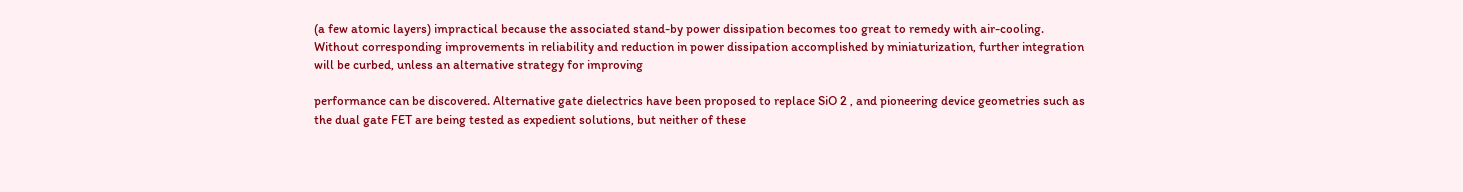(a few atomic layers) impractical because the associated stand-by power dissipation becomes too great to remedy with air-cooling. Without corresponding improvements in reliability and reduction in power dissipation accomplished by miniaturization, further integration will be curbed, unless an alternative strategy for improving

performance can be discovered. Alternative gate dielectrics have been proposed to replace SiO 2 , and pioneering device geometries such as the dual gate FET are being tested as expedient solutions, but neither of these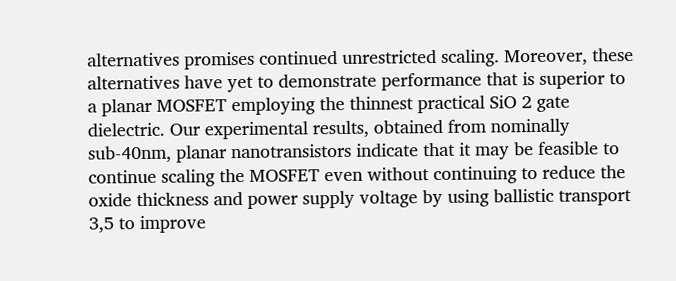alternatives promises continued unrestricted scaling. Moreover, these alternatives have yet to demonstrate performance that is superior to a planar MOSFET employing the thinnest practical SiO 2 gate dielectric. Our experimental results, obtained from nominally sub-40nm, planar nanotransistors indicate that it may be feasible to continue scaling the MOSFET even without continuing to reduce the oxide thickness and power supply voltage by using ballistic transport 3,5 to improve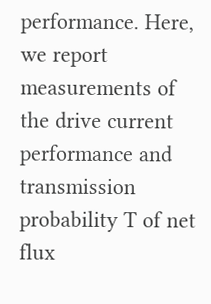performance. Here, we report measurements of the drive current performance and transmission probability T of net flux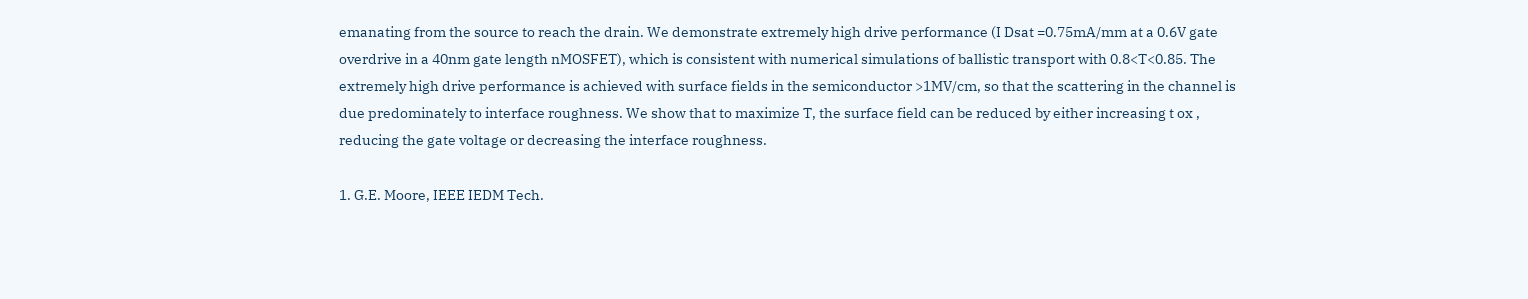emanating from the source to reach the drain. We demonstrate extremely high drive performance (I Dsat =0.75mA/mm at a 0.6V gate overdrive in a 40nm gate length nMOSFET), which is consistent with numerical simulations of ballistic transport with 0.8<T<0.85. The extremely high drive performance is achieved with surface fields in the semiconductor >1MV/cm, so that the scattering in the channel is due predominately to interface roughness. We show that to maximize T, the surface field can be reduced by either increasing t ox , reducing the gate voltage or decreasing the interface roughness.

1. G.E. Moore, IEEE IEDM Tech.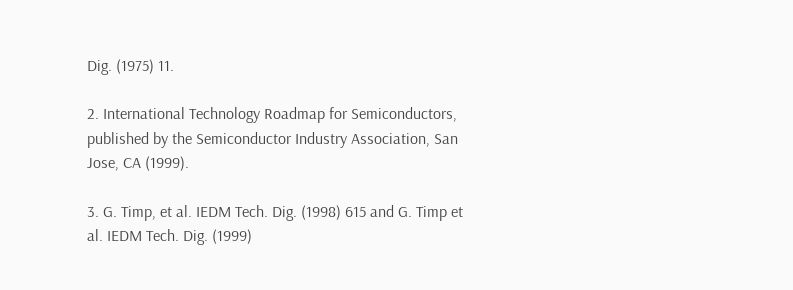Dig. (1975) 11.

2. International Technology Roadmap for Semiconductors, published by the Semiconductor Industry Association, San Jose, CA (1999).

3. G. Timp, et al. IEDM Tech. Dig. (1998) 615 and G. Timp et al. IEDM Tech. Dig. (1999)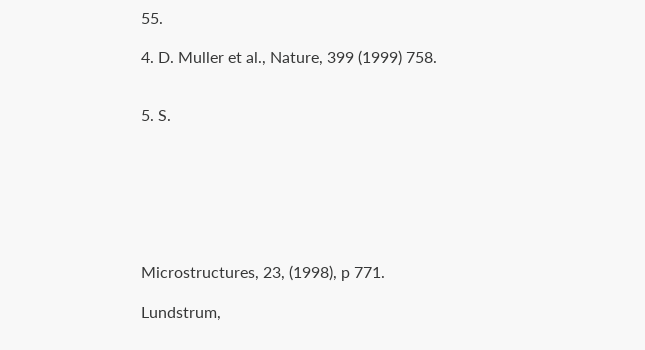55.

4. D. Muller et al., Nature, 399 (1999) 758.


5. S.







Microstructures, 23, (1998), p 771.

Lundstrum,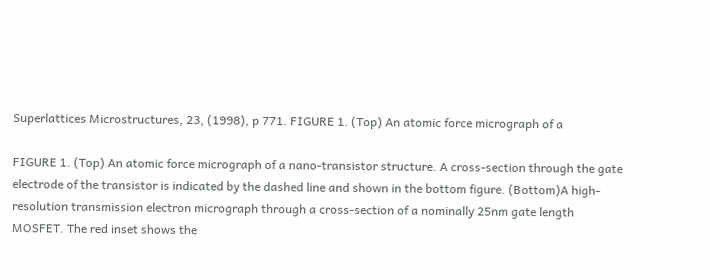Superlattices Microstructures, 23, (1998), p 771. FIGURE 1. (Top) An atomic force micrograph of a

FIGURE 1. (Top) An atomic force micrograph of a nano-transistor structure. A cross-section through the gate electrode of the transistor is indicated by the dashed line and shown in the bottom figure. (Bottom)A high-resolution transmission electron micrograph through a cross-section of a nominally 25nm gate length MOSFET. The red inset shows the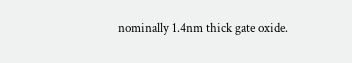nominally 1.4nm thick gate oxide.